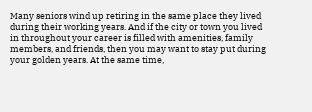Many seniors wind up retiring in the same place they lived during their working years. And if the city or town you lived in throughout your career is filled with amenities, family members, and friends, then you may want to stay put during your golden years. At the same time,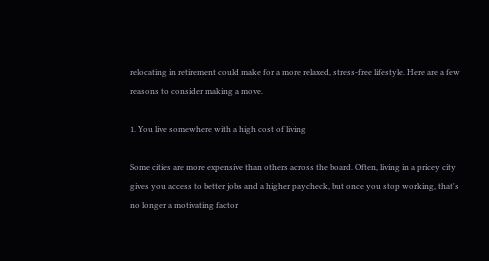relocating in retirement could make for a more relaxed, stress-free lifestyle. Here are a few reasons to consider making a move.

1. You live somewhere with a high cost of living

Some cities are more expensive than others across the board. Often, living in a pricey city gives you access to better jobs and a higher paycheck, but once you stop working, that's no longer a motivating factor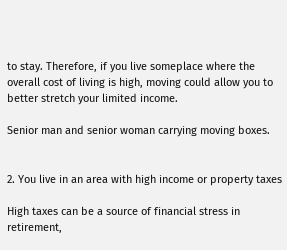to stay. Therefore, if you live someplace where the overall cost of living is high, moving could allow you to better stretch your limited income.

Senior man and senior woman carrying moving boxes.


2. You live in an area with high income or property taxes

High taxes can be a source of financial stress in retirement,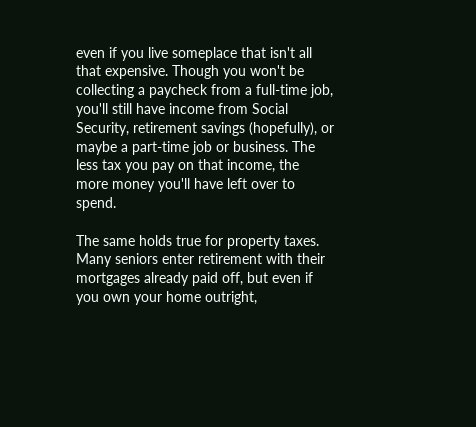even if you live someplace that isn't all that expensive. Though you won't be collecting a paycheck from a full-time job, you'll still have income from Social Security, retirement savings (hopefully), or maybe a part-time job or business. The less tax you pay on that income, the more money you'll have left over to spend.

The same holds true for property taxes. Many seniors enter retirement with their mortgages already paid off, but even if you own your home outright,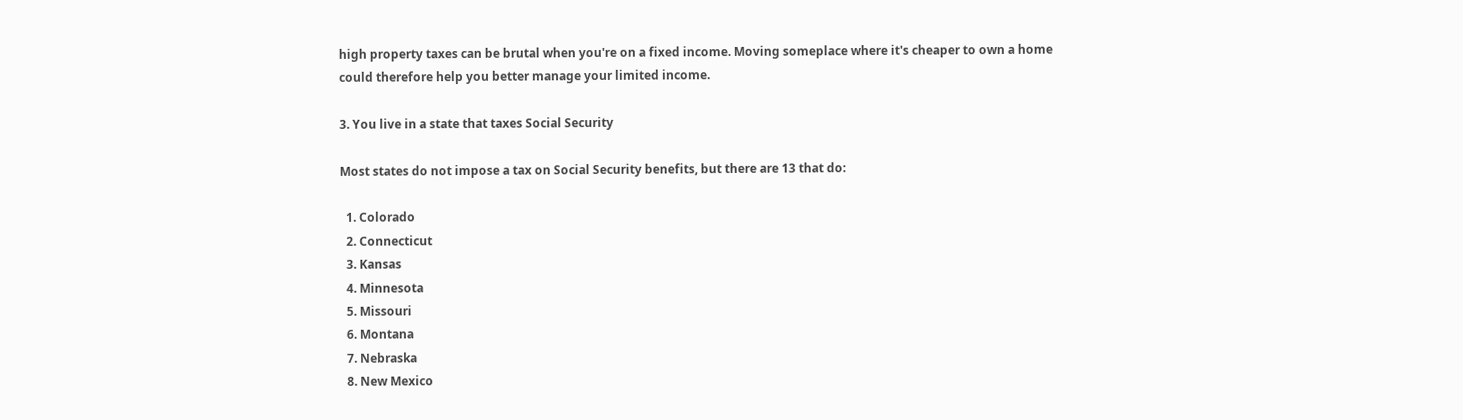high property taxes can be brutal when you're on a fixed income. Moving someplace where it's cheaper to own a home could therefore help you better manage your limited income.

3. You live in a state that taxes Social Security

Most states do not impose a tax on Social Security benefits, but there are 13 that do:

  1. Colorado
  2. Connecticut
  3. Kansas
  4. Minnesota
  5. Missouri
  6. Montana
  7. Nebraska
  8. New Mexico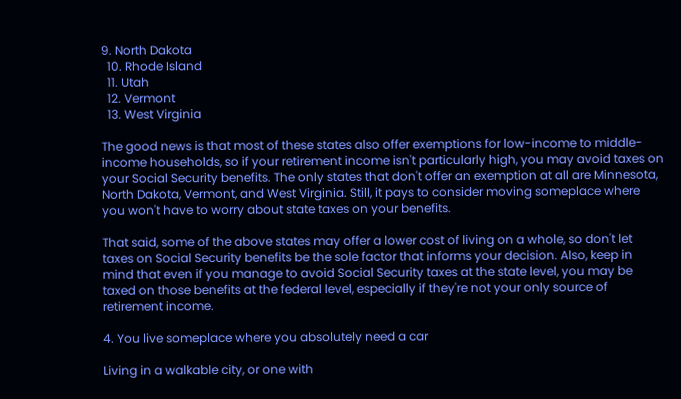9. North Dakota
  10. Rhode Island
  11. Utah
  12. Vermont
  13. West Virginia

The good news is that most of these states also offer exemptions for low-income to middle-income households, so if your retirement income isn't particularly high, you may avoid taxes on your Social Security benefits. The only states that don't offer an exemption at all are Minnesota, North Dakota, Vermont, and West Virginia. Still, it pays to consider moving someplace where you won't have to worry about state taxes on your benefits.

That said, some of the above states may offer a lower cost of living on a whole, so don't let taxes on Social Security benefits be the sole factor that informs your decision. Also, keep in mind that even if you manage to avoid Social Security taxes at the state level, you may be taxed on those benefits at the federal level, especially if they're not your only source of retirement income.

4. You live someplace where you absolutely need a car

Living in a walkable city, or one with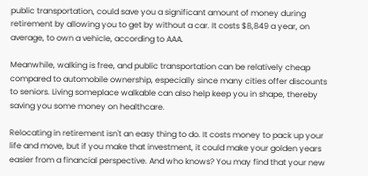public transportation, could save you a significant amount of money during retirement by allowing you to get by without a car. It costs $8,849 a year, on average, to own a vehicle, according to AAA.

Meanwhile, walking is free, and public transportation can be relatively cheap compared to automobile ownership, especially since many cities offer discounts to seniors. Living someplace walkable can also help keep you in shape, thereby saving you some money on healthcare.

Relocating in retirement isn't an easy thing to do. It costs money to pack up your life and move, but if you make that investment, it could make your golden years easier from a financial perspective. And who knows? You may find that your new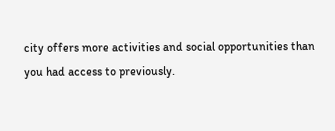city offers more activities and social opportunities than you had access to previously.